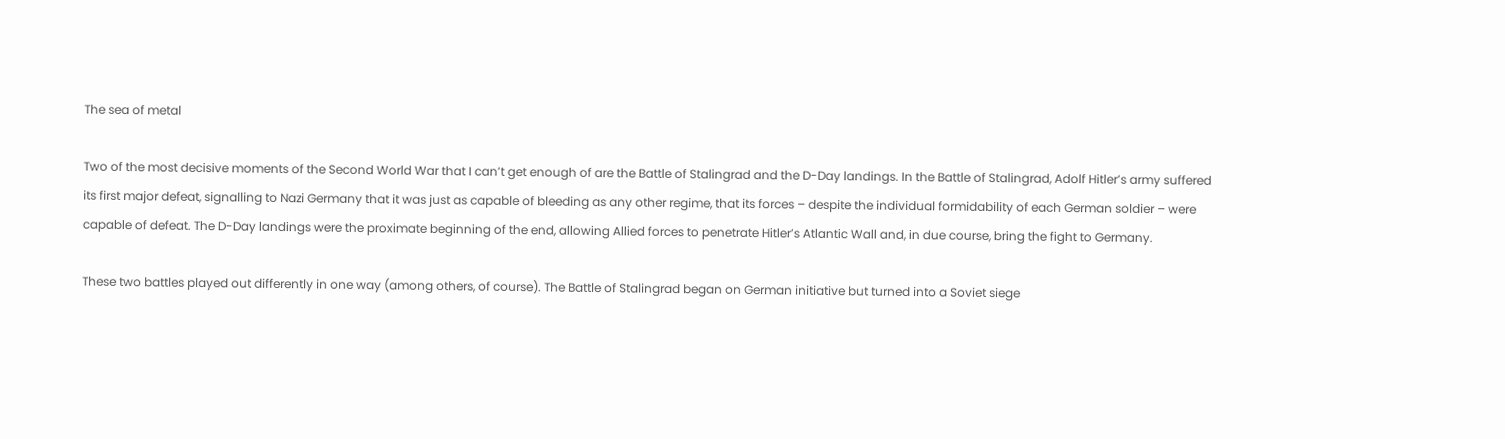The sea of metal

Two of the most decisive moments of the Second World War that I can’t get enough of are the Battle of Stalingrad and the D-Day landings. In the Battle of Stalingrad, Adolf Hitler’s army suffered its first major defeat, signalling to Nazi Germany that it was just as capable of bleeding as any other regime, that its forces – despite the individual formidability of each German soldier – were capable of defeat. The D-Day landings were the proximate beginning of the end, allowing Allied forces to penetrate Hitler’s Atlantic Wall and, in due course, bring the fight to Germany.

These two battles played out differently in one way (among others, of course). The Battle of Stalingrad began on German initiative but turned into a Soviet siege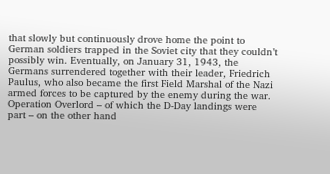that slowly but continuously drove home the point to German soldiers trapped in the Soviet city that they couldn’t possibly win. Eventually, on January 31, 1943, the Germans surrendered together with their leader, Friedrich Paulus, who also became the first Field Marshal of the Nazi armed forces to be captured by the enemy during the war. Operation Overlord – of which the D-Day landings were part – on the other hand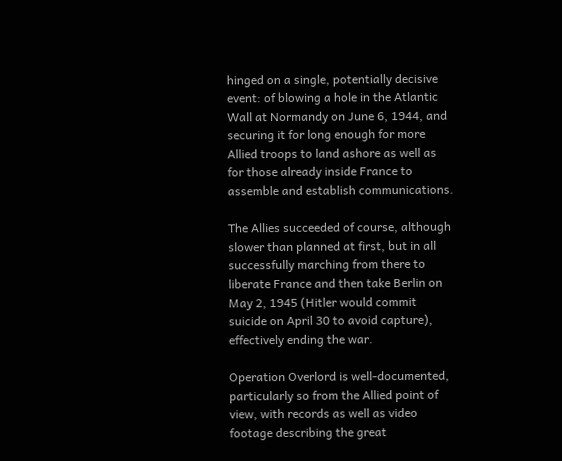hinged on a single, potentially decisive event: of blowing a hole in the Atlantic Wall at Normandy on June 6, 1944, and securing it for long enough for more Allied troops to land ashore as well as for those already inside France to assemble and establish communications.

The Allies succeeded of course, although slower than planned at first, but in all successfully marching from there to liberate France and then take Berlin on May 2, 1945 (Hitler would commit suicide on April 30 to avoid capture), effectively ending the war.

Operation Overlord is well-documented, particularly so from the Allied point of view, with records as well as video footage describing the great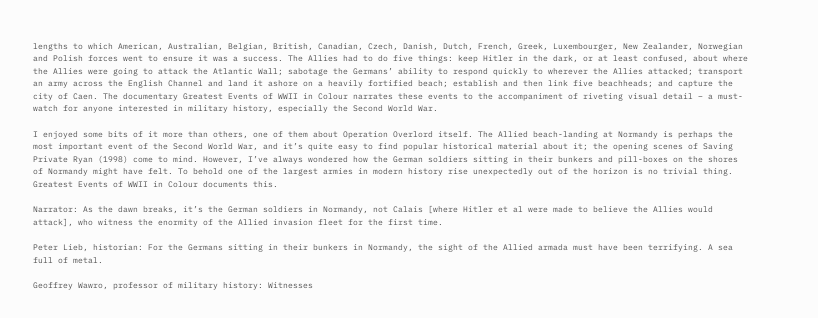lengths to which American, Australian, Belgian, British, Canadian, Czech, Danish, Dutch, French, Greek, Luxembourger, New Zealander, Norwegian and Polish forces went to ensure it was a success. The Allies had to do five things: keep Hitler in the dark, or at least confused, about where the Allies were going to attack the Atlantic Wall; sabotage the Germans’ ability to respond quickly to wherever the Allies attacked; transport an army across the English Channel and land it ashore on a heavily fortified beach; establish and then link five beachheads; and capture the city of Caen. The documentary Greatest Events of WWII in Colour narrates these events to the accompaniment of riveting visual detail – a must-watch for anyone interested in military history, especially the Second World War.

I enjoyed some bits of it more than others, one of them about Operation Overlord itself. The Allied beach-landing at Normandy is perhaps the most important event of the Second World War, and it’s quite easy to find popular historical material about it; the opening scenes of Saving Private Ryan (1998) come to mind. However, I’ve always wondered how the German soldiers sitting in their bunkers and pill-boxes on the shores of Normandy might have felt. To behold one of the largest armies in modern history rise unexpectedly out of the horizon is no trivial thing. Greatest Events of WWII in Colour documents this.

Narrator: As the dawn breaks, it’s the German soldiers in Normandy, not Calais [where Hitler et al were made to believe the Allies would attack], who witness the enormity of the Allied invasion fleet for the first time.

Peter Lieb, historian: For the Germans sitting in their bunkers in Normandy, the sight of the Allied armada must have been terrifying. A sea full of metal.

Geoffrey Wawro, professor of military history: Witnesses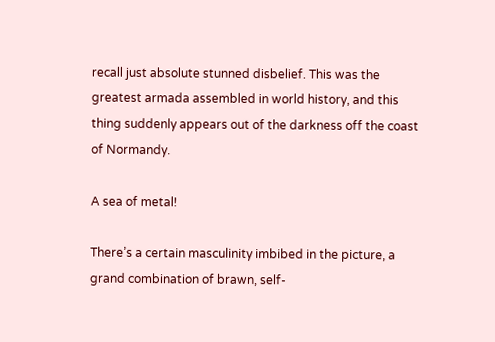recall just absolute stunned disbelief. This was the greatest armada assembled in world history, and this thing suddenly appears out of the darkness off the coast of Normandy.

A sea of metal!

There’s a certain masculinity imbibed in the picture, a grand combination of brawn, self-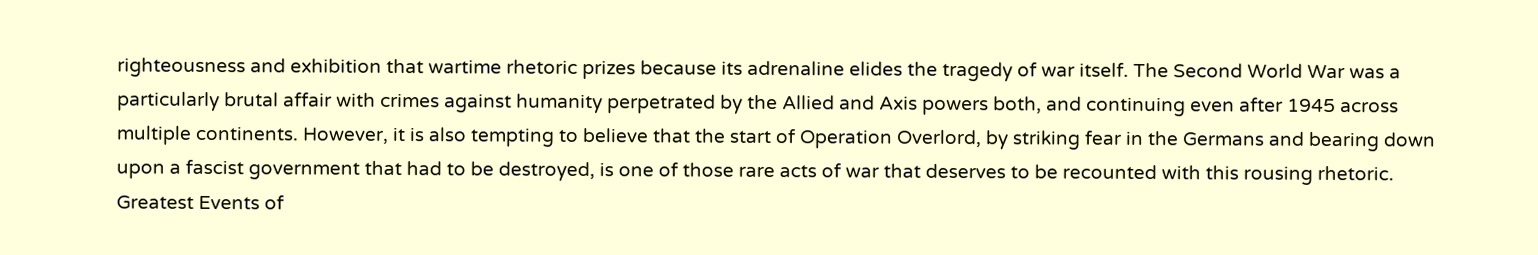righteousness and exhibition that wartime rhetoric prizes because its adrenaline elides the tragedy of war itself. The Second World War was a particularly brutal affair with crimes against humanity perpetrated by the Allied and Axis powers both, and continuing even after 1945 across multiple continents. However, it is also tempting to believe that the start of Operation Overlord, by striking fear in the Germans and bearing down upon a fascist government that had to be destroyed, is one of those rare acts of war that deserves to be recounted with this rousing rhetoric. Greatest Events of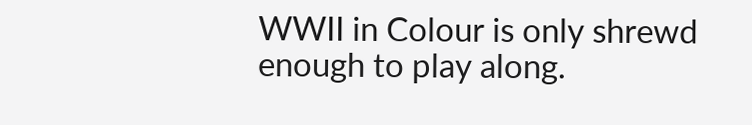WWII in Colour is only shrewd enough to play along.